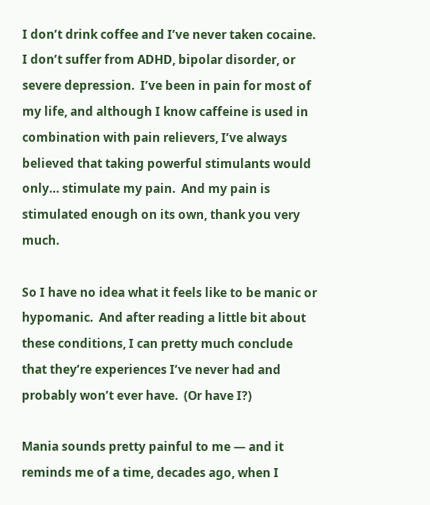I don’t drink coffee and I’ve never taken cocaine.  I don’t suffer from ADHD, bipolar disorder, or severe depression.  I’ve been in pain for most of my life, and although I know caffeine is used in combination with pain relievers, I’ve always believed that taking powerful stimulants would only… stimulate my pain.  And my pain is stimulated enough on its own, thank you very much.

So I have no idea what it feels like to be manic or hypomanic.  And after reading a little bit about these conditions, I can pretty much conclude that they’re experiences I’ve never had and probably won’t ever have.  (Or have I?)

Mania sounds pretty painful to me — and it reminds me of a time, decades ago, when I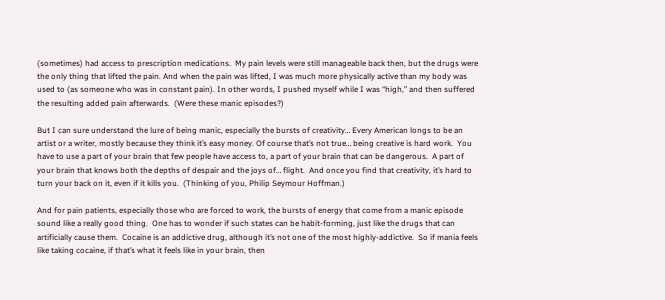(sometimes) had access to prescription medications.  My pain levels were still manageable back then, but the drugs were the only thing that lifted the pain. And when the pain was lifted, I was much more physically active than my body was used to (as someone who was in constant pain). In other words, I pushed myself while I was “high,” and then suffered the resulting added pain afterwards.  (Were these manic episodes?)

But I can sure understand the lure of being manic, especially the bursts of creativity… Every American longs to be an artist or a writer, mostly because they think it’s easy money. Of course that’s not true… being creative is hard work.  You have to use a part of your brain that few people have access to, a part of your brain that can be dangerous.  A part of your brain that knows both the depths of despair and the joys of… flight.  And once you find that creativity, it’s hard to turn your back on it, even if it kills you.  (Thinking of you, Philip Seymour Hoffman.)

And for pain patients, especially those who are forced to work, the bursts of energy that come from a manic episode sound like a really good thing.  One has to wonder if such states can be habit-forming, just like the drugs that can artificially cause them.  Cocaine is an addictive drug, although it’s not one of the most highly-addictive.  So if mania feels like taking cocaine, if that’s what it feels like in your brain, then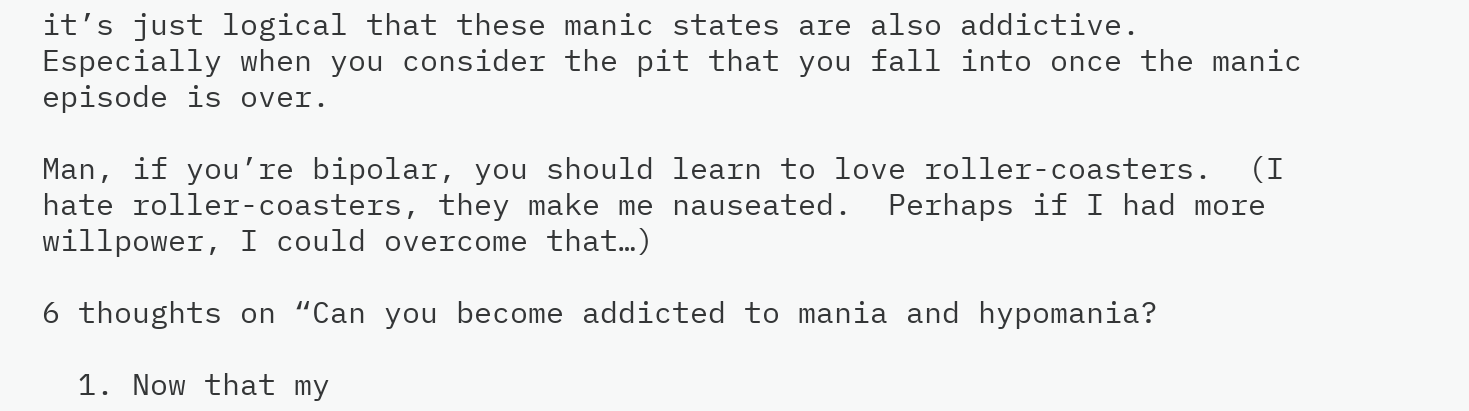it’s just logical that these manic states are also addictive. Especially when you consider the pit that you fall into once the manic episode is over.

Man, if you’re bipolar, you should learn to love roller-coasters.  (I hate roller-coasters, they make me nauseated.  Perhaps if I had more willpower, I could overcome that…)

6 thoughts on “Can you become addicted to mania and hypomania?

  1. Now that my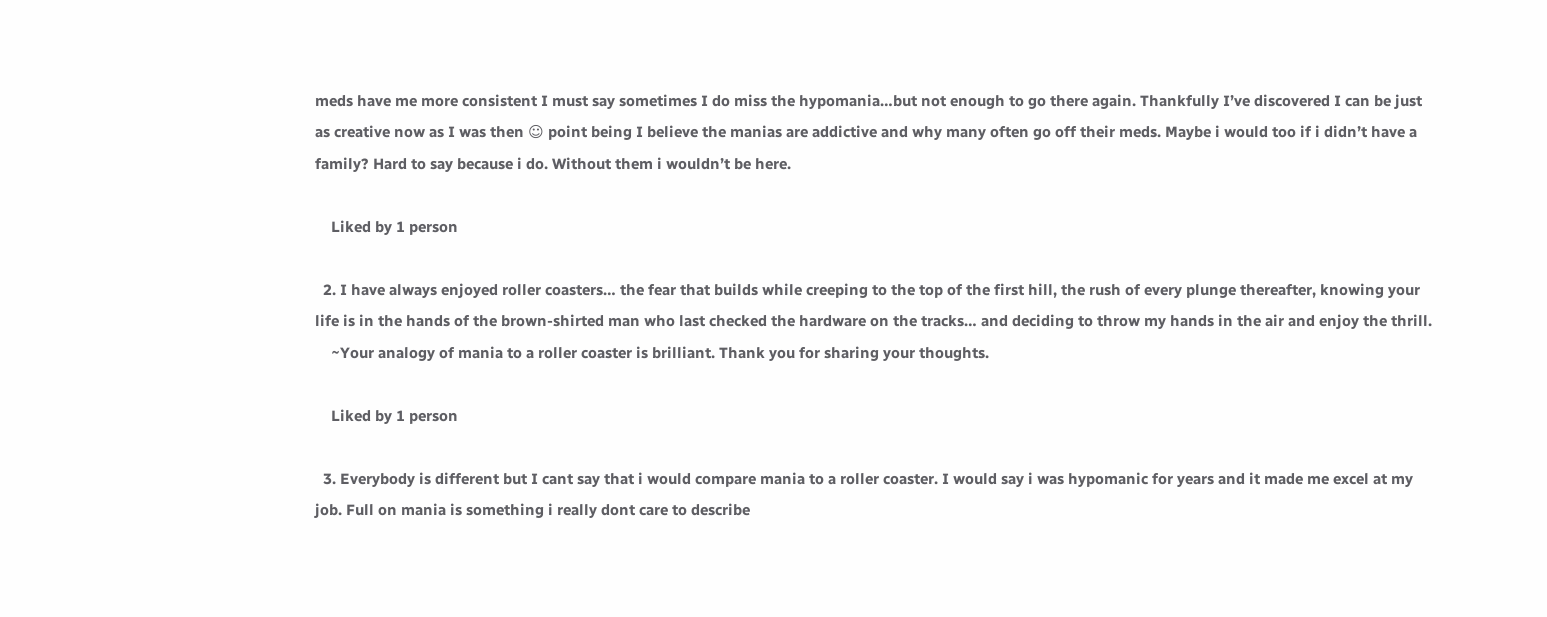meds have me more consistent I must say sometimes I do miss the hypomania…but not enough to go there again. Thankfully I’ve discovered I can be just as creative now as I was then ☺ point being I believe the manias are addictive and why many often go off their meds. Maybe i would too if i didn’t have a family? Hard to say because i do. Without them i wouldn’t be here.

    Liked by 1 person

  2. I have always enjoyed roller coasters… the fear that builds while creeping to the top of the first hill, the rush of every plunge thereafter, knowing your life is in the hands of the brown-shirted man who last checked the hardware on the tracks… and deciding to throw my hands in the air and enjoy the thrill.
    ~Your analogy of mania to a roller coaster is brilliant. Thank you for sharing your thoughts.

    Liked by 1 person

  3. Everybody is different but I cant say that i would compare mania to a roller coaster. I would say i was hypomanic for years and it made me excel at my job. Full on mania is something i really dont care to describe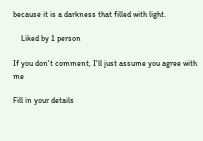because it is a darkness that filled with light.

    Liked by 1 person

If you don't comment, I'll just assume you agree with me

Fill in your details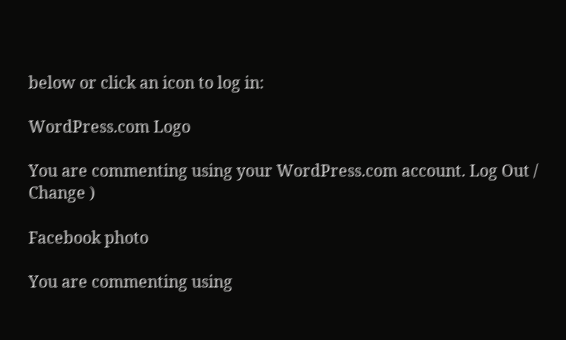below or click an icon to log in:

WordPress.com Logo

You are commenting using your WordPress.com account. Log Out /  Change )

Facebook photo

You are commenting using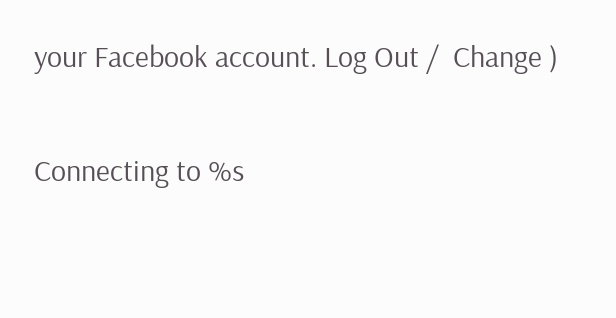your Facebook account. Log Out /  Change )

Connecting to %s